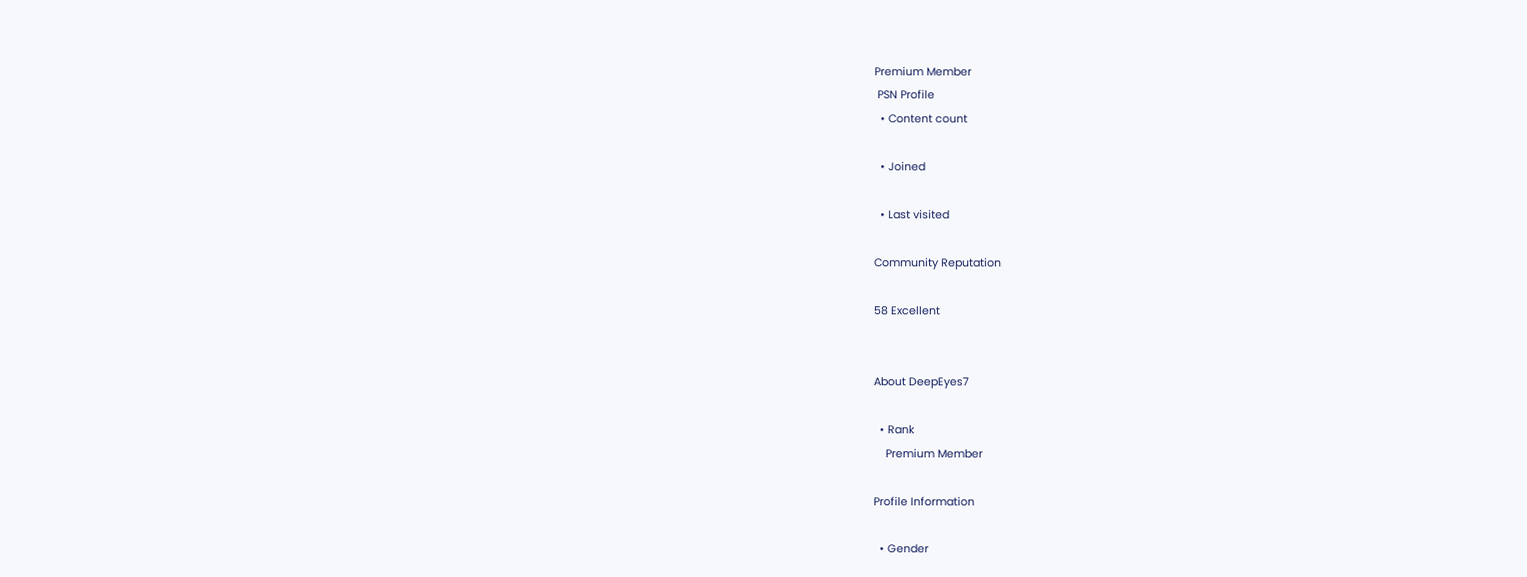Premium Member
 PSN Profile
  • Content count

  • Joined

  • Last visited

Community Reputation

58 Excellent


About DeepEyes7

  • Rank
    Premium Member

Profile Information

  • Gender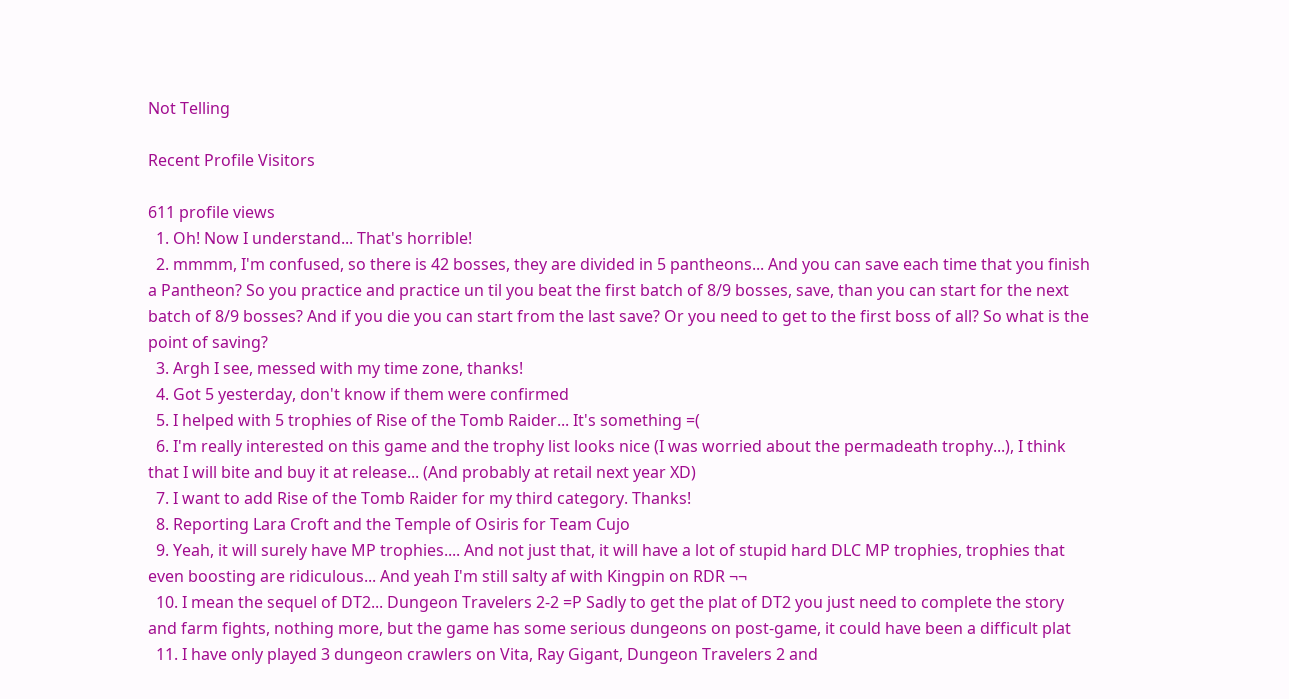Not Telling

Recent Profile Visitors

611 profile views
  1. Oh! Now I understand... That's horrible!
  2. mmmm, I'm confused, so there is 42 bosses, they are divided in 5 pantheons... And you can save each time that you finish a Pantheon? So you practice and practice un til you beat the first batch of 8/9 bosses, save, than you can start for the next batch of 8/9 bosses? And if you die you can start from the last save? Or you need to get to the first boss of all? So what is the point of saving?
  3. Argh I see, messed with my time zone, thanks!
  4. Got 5 yesterday, don't know if them were confirmed
  5. I helped with 5 trophies of Rise of the Tomb Raider... It's something =(
  6. I'm really interested on this game and the trophy list looks nice (I was worried about the permadeath trophy...), I think that I will bite and buy it at release... (And probably at retail next year XD)
  7. I want to add Rise of the Tomb Raider for my third category. Thanks!
  8. Reporting Lara Croft and the Temple of Osiris for Team Cujo
  9. Yeah, it will surely have MP trophies.... And not just that, it will have a lot of stupid hard DLC MP trophies, trophies that even boosting are ridiculous... And yeah I'm still salty af with Kingpin on RDR ¬¬
  10. I mean the sequel of DT2... Dungeon Travelers 2-2 =P Sadly to get the plat of DT2 you just need to complete the story and farm fights, nothing more, but the game has some serious dungeons on post-game, it could have been a difficult plat
  11. I have only played 3 dungeon crawlers on Vita, Ray Gigant, Dungeon Travelers 2 and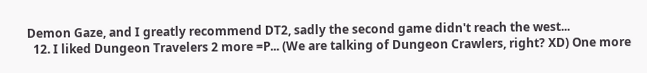Demon Gaze, and I greatly recommend DT2, sadly the second game didn't reach the west...
  12. I liked Dungeon Travelers 2 more =P... (We are talking of Dungeon Crawlers, right? XD) One more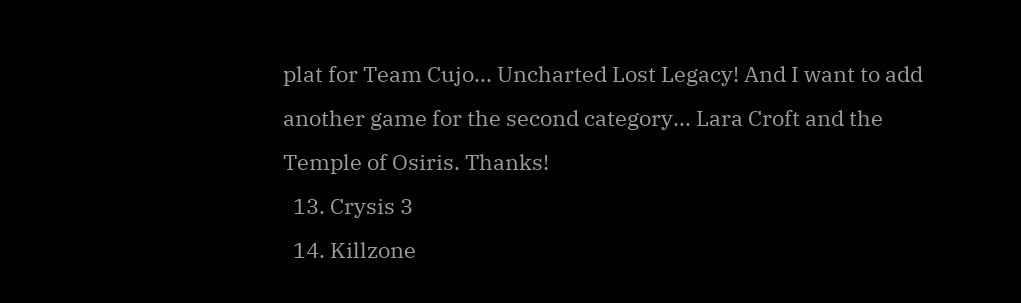plat for Team Cujo... Uncharted Lost Legacy! And I want to add another game for the second category... Lara Croft and the Temple of Osiris. Thanks!
  13. Crysis 3
  14. Killzone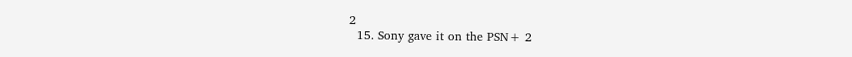2
  15. Sony gave it on the PSN+ 2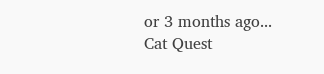or 3 months ago... Cat Quest